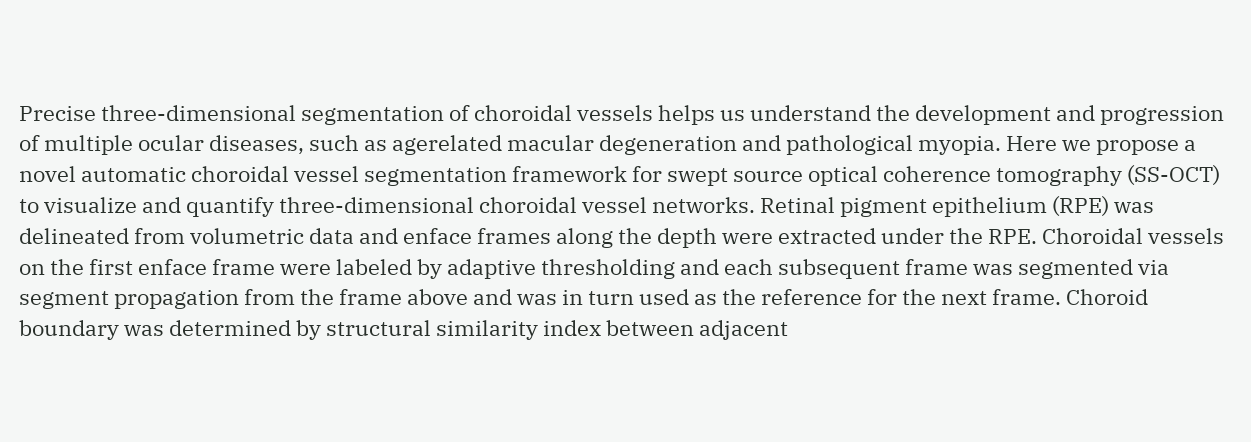Precise three-dimensional segmentation of choroidal vessels helps us understand the development and progression of multiple ocular diseases, such as agerelated macular degeneration and pathological myopia. Here we propose a novel automatic choroidal vessel segmentation framework for swept source optical coherence tomography (SS-OCT) to visualize and quantify three-dimensional choroidal vessel networks. Retinal pigment epithelium (RPE) was delineated from volumetric data and enface frames along the depth were extracted under the RPE. Choroidal vessels on the first enface frame were labeled by adaptive thresholding and each subsequent frame was segmented via segment propagation from the frame above and was in turn used as the reference for the next frame. Choroid boundary was determined by structural similarity index between adjacent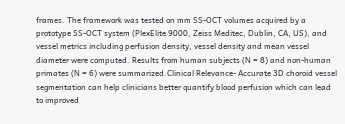frames. The framework was tested on mm SS-OCT volumes acquired by a prototype SS-OCT system (PlexElite 9000, Zeiss Meditec, Dublin, CA, US), and vessel metrics including perfusion density, vessel density and mean vessel diameter were computed. Results from human subjects (N = 8) and non-human primates (N = 6) were summarized.Clinical Relevance- Accurate 3D choroid vessel segmentation can help clinicians better quantify blood perfusion which can lead to improved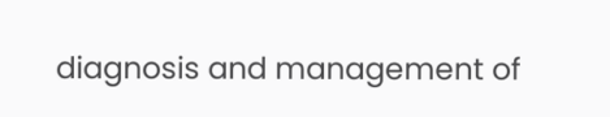diagnosis and management of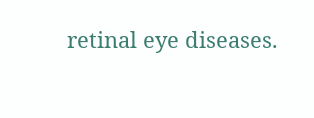retinal eye diseases.